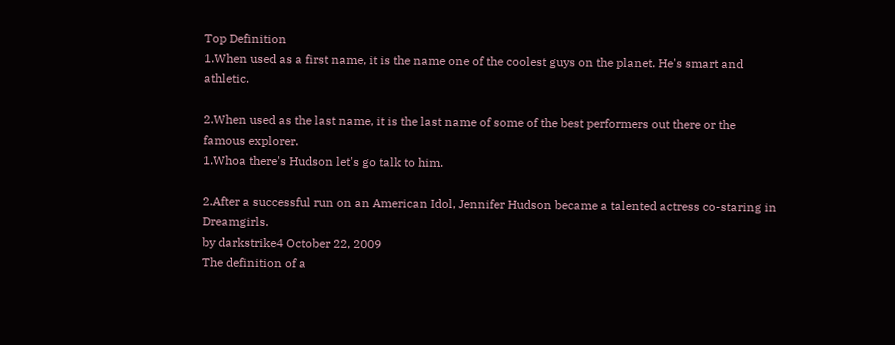Top Definition
1.When used as a first name, it is the name one of the coolest guys on the planet. He's smart and athletic.

2.When used as the last name, it is the last name of some of the best performers out there or the famous explorer.
1.Whoa there's Hudson let's go talk to him.

2.After a successful run on an American Idol, Jennifer Hudson became a talented actress co-staring in Dreamgirls.
by darkstrike4 October 22, 2009
The definition of a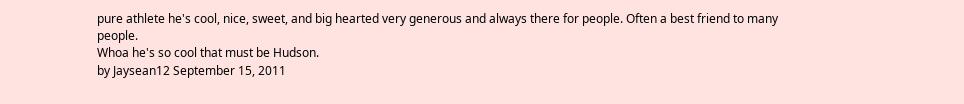pure athlete he's cool, nice, sweet, and big hearted very generous and always there for people. Often a best friend to many people.
Whoa he's so cool that must be Hudson.
by Jaysean12 September 15, 2011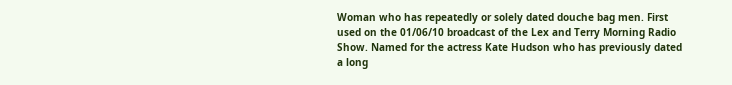Woman who has repeatedly or solely dated douche bag men. First used on the 01/06/10 broadcast of the Lex and Terry Morning Radio Show. Named for the actress Kate Hudson who has previously dated a long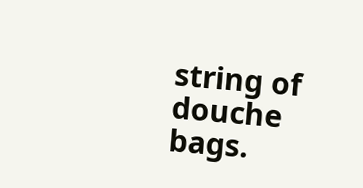string of douche bags.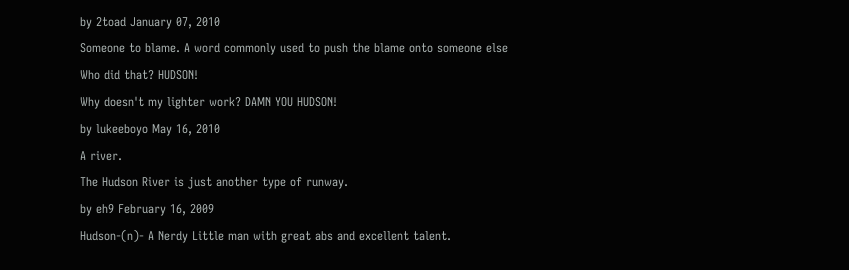by 2toad January 07, 2010
Someone to blame. A word commonly used to push the blame onto someone else
Who did that? HUDSON!
Why doesn't my lighter work? DAMN YOU HUDSON!
by lukeeboyo May 16, 2010
A river.
The Hudson River is just another type of runway.
by eh9 February 16, 2009
Hudson-(n)- A Nerdy Little man with great abs and excellent talent.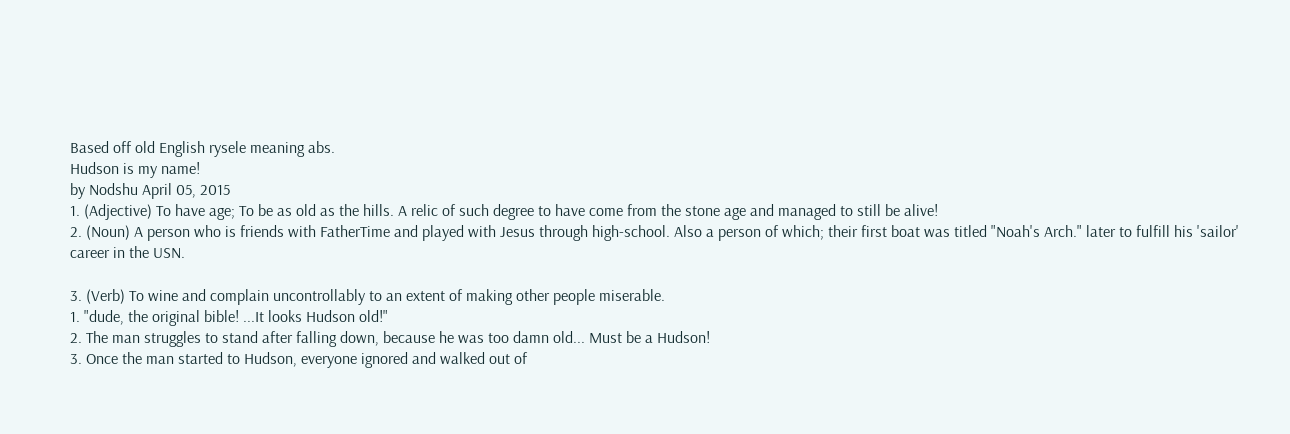Based off old English rysele meaning abs.
Hudson is my name!
by Nodshu April 05, 2015
1. (Adjective) To have age; To be as old as the hills. A relic of such degree to have come from the stone age and managed to still be alive!
2. (Noun) A person who is friends with FatherTime and played with Jesus through high-school. Also a person of which; their first boat was titled "Noah's Arch." later to fulfill his 'sailor' career in the USN.

3. (Verb) To wine and complain uncontrollably to an extent of making other people miserable.
1. "dude, the original bible! ...It looks Hudson old!"
2. The man struggles to stand after falling down, because he was too damn old... Must be a Hudson!
3. Once the man started to Hudson, everyone ignored and walked out of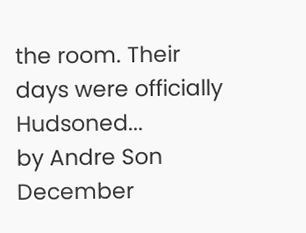the room. Their days were officially Hudsoned...
by Andre Son December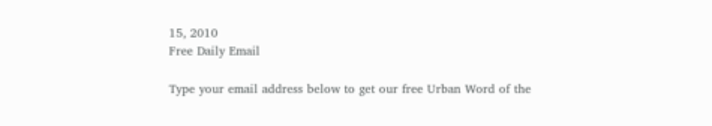15, 2010
Free Daily Email

Type your email address below to get our free Urban Word of the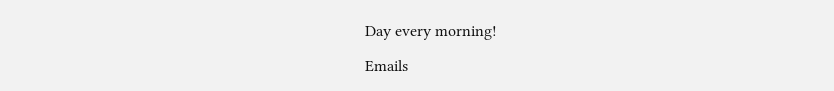Day every morning!

Emails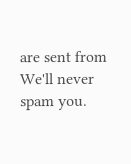are sent from We'll never spam you.